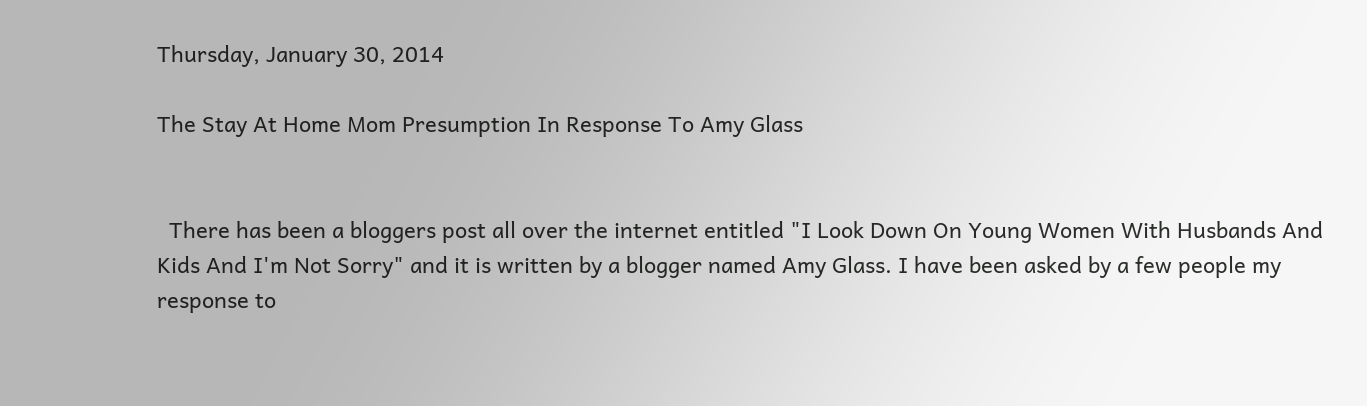Thursday, January 30, 2014

The Stay At Home Mom Presumption In Response To Amy Glass


  There has been a bloggers post all over the internet entitled "I Look Down On Young Women With Husbands And Kids And I'm Not Sorry" and it is written by a blogger named Amy Glass. I have been asked by a few people my response to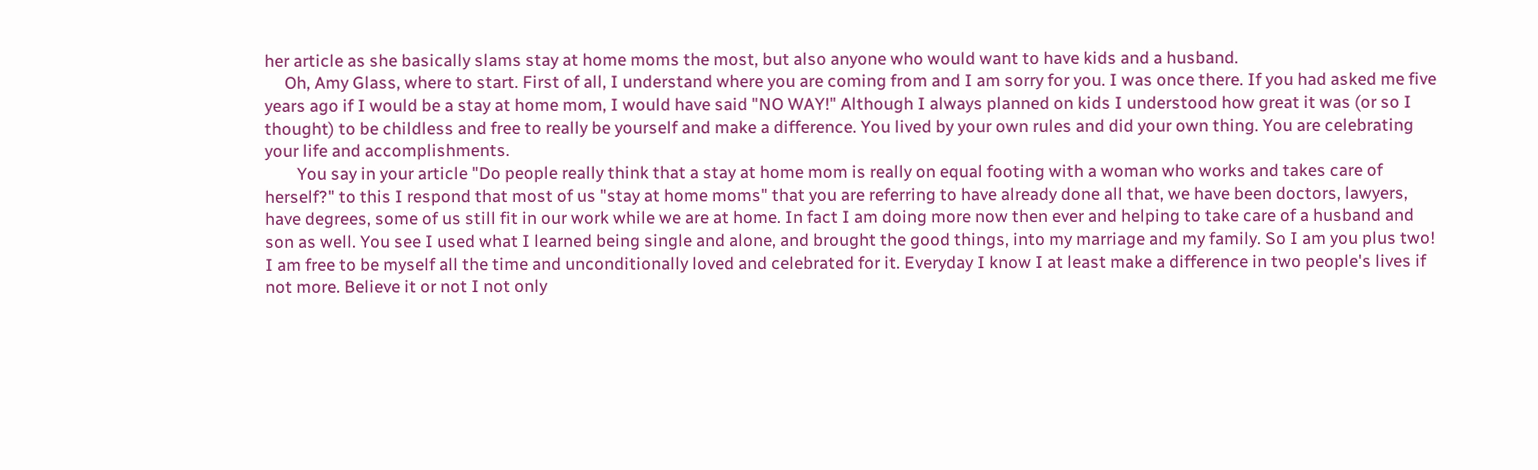her article as she basically slams stay at home moms the most, but also anyone who would want to have kids and a husband.
     Oh, Amy Glass, where to start. First of all, I understand where you are coming from and I am sorry for you. I was once there. If you had asked me five years ago if I would be a stay at home mom, I would have said "NO WAY!" Although I always planned on kids I understood how great it was (or so I thought) to be childless and free to really be yourself and make a difference. You lived by your own rules and did your own thing. You are celebrating your life and accomplishments.
        You say in your article "Do people really think that a stay at home mom is really on equal footing with a woman who works and takes care of herself?" to this I respond that most of us "stay at home moms" that you are referring to have already done all that, we have been doctors, lawyers, have degrees, some of us still fit in our work while we are at home. In fact I am doing more now then ever and helping to take care of a husband and son as well. You see I used what I learned being single and alone, and brought the good things, into my marriage and my family. So I am you plus two! I am free to be myself all the time and unconditionally loved and celebrated for it. Everyday I know I at least make a difference in two people's lives if not more. Believe it or not I not only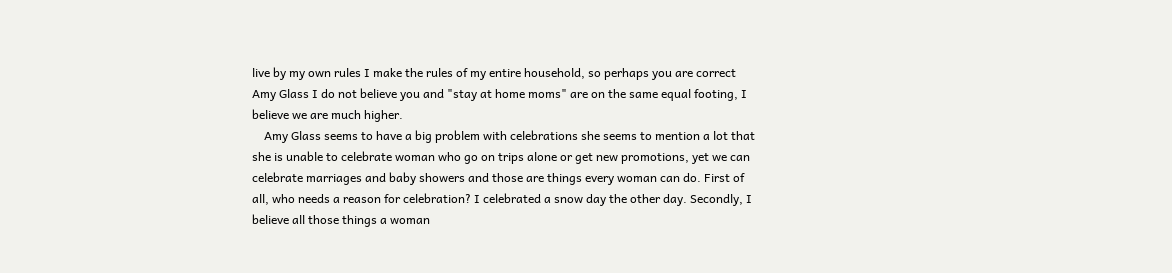live by my own rules I make the rules of my entire household, so perhaps you are correct Amy Glass I do not believe you and "stay at home moms" are on the same equal footing, I believe we are much higher.
    Amy Glass seems to have a big problem with celebrations she seems to mention a lot that she is unable to celebrate woman who go on trips alone or get new promotions, yet we can celebrate marriages and baby showers and those are things every woman can do. First of all, who needs a reason for celebration? I celebrated a snow day the other day. Secondly, I believe all those things a woman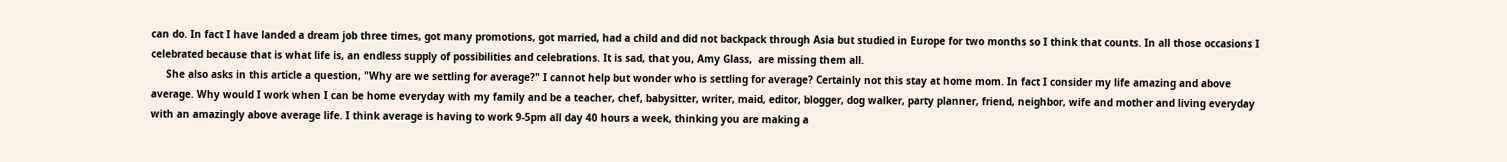can do. In fact I have landed a dream job three times, got many promotions, got married, had a child and did not backpack through Asia but studied in Europe for two months so I think that counts. In all those occasions I celebrated because that is what life is, an endless supply of possibilities and celebrations. It is sad, that you, Amy Glass,  are missing them all.
     She also asks in this article a question, "Why are we settling for average?" I cannot help but wonder who is settling for average? Certainly not this stay at home mom. In fact I consider my life amazing and above average. Why would I work when I can be home everyday with my family and be a teacher, chef, babysitter, writer, maid, editor, blogger, dog walker, party planner, friend, neighbor, wife and mother and living everyday with an amazingly above average life. I think average is having to work 9-5pm all day 40 hours a week, thinking you are making a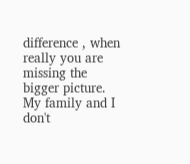difference , when really you are missing the bigger picture. My family and I don't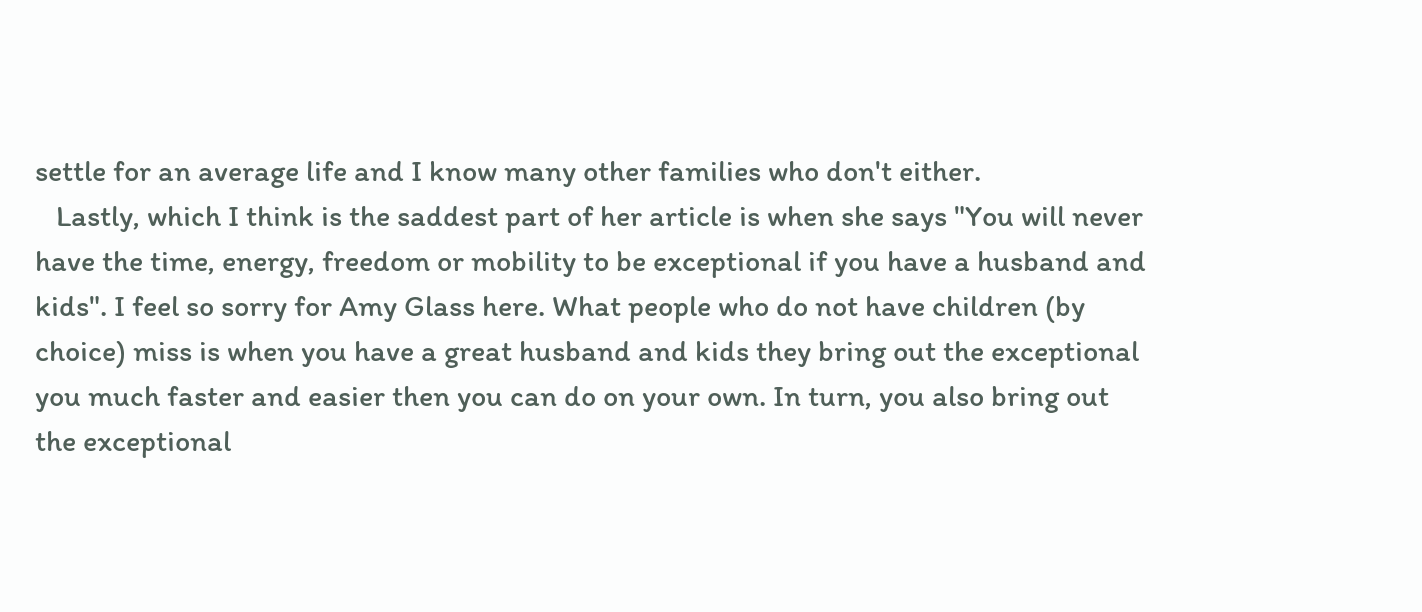settle for an average life and I know many other families who don't either.
   Lastly, which I think is the saddest part of her article is when she says "You will never have the time, energy, freedom or mobility to be exceptional if you have a husband and kids". I feel so sorry for Amy Glass here. What people who do not have children (by choice) miss is when you have a great husband and kids they bring out the exceptional you much faster and easier then you can do on your own. In turn, you also bring out the exceptional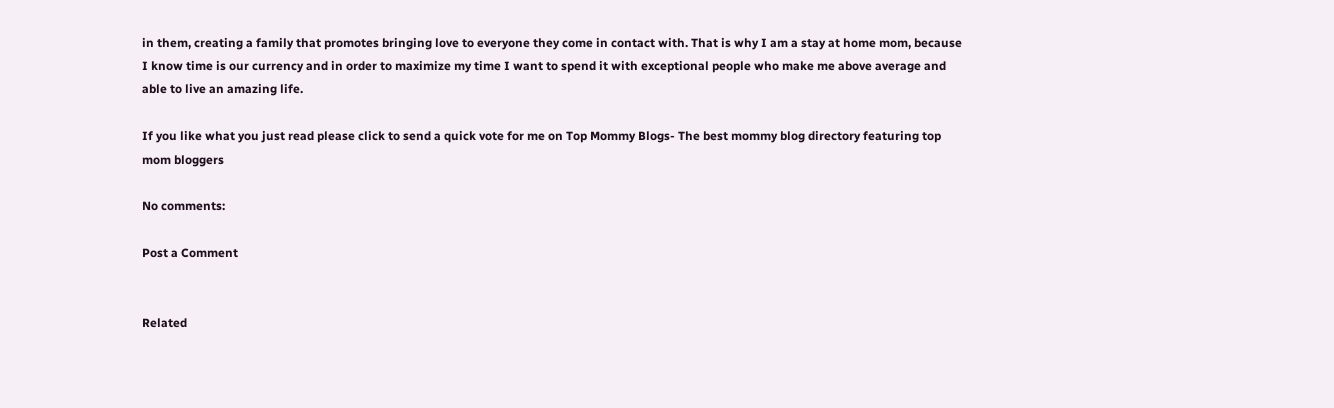in them, creating a family that promotes bringing love to everyone they come in contact with. That is why I am a stay at home mom, because I know time is our currency and in order to maximize my time I want to spend it with exceptional people who make me above average and able to live an amazing life.

If you like what you just read please click to send a quick vote for me on Top Mommy Blogs- The best mommy blog directory featuring top mom bloggers

No comments:

Post a Comment


Related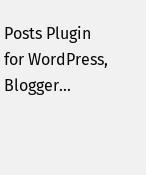Posts Plugin for WordPress, Blogger...